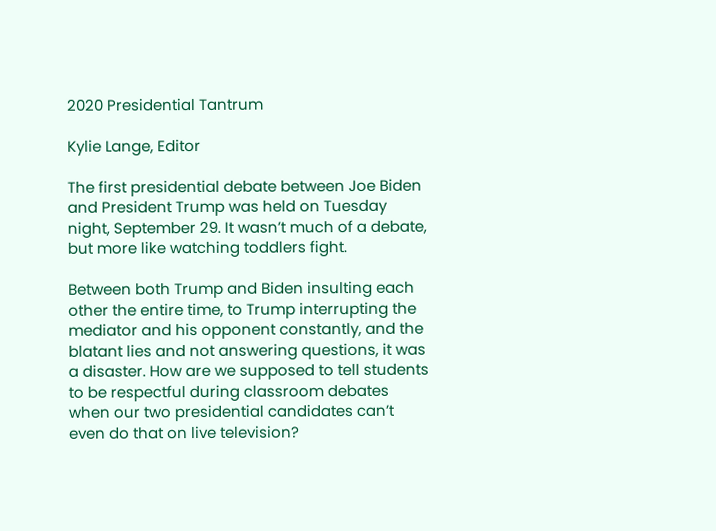2020 Presidential Tantrum

Kylie Lange, Editor

The first presidential debate between Joe Biden and President Trump was held on Tuesday night, September 29. It wasn’t much of a debate, but more like watching toddlers fight.

Between both Trump and Biden insulting each other the entire time, to Trump interrupting the mediator and his opponent constantly, and the blatant lies and not answering questions, it was a disaster. How are we supposed to tell students to be respectful during classroom debates when our two presidential candidates can’t even do that on live television?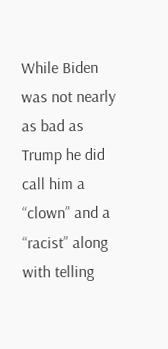While Biden was not nearly as bad as Trump he did call him a “clown” and a “racist” along with telling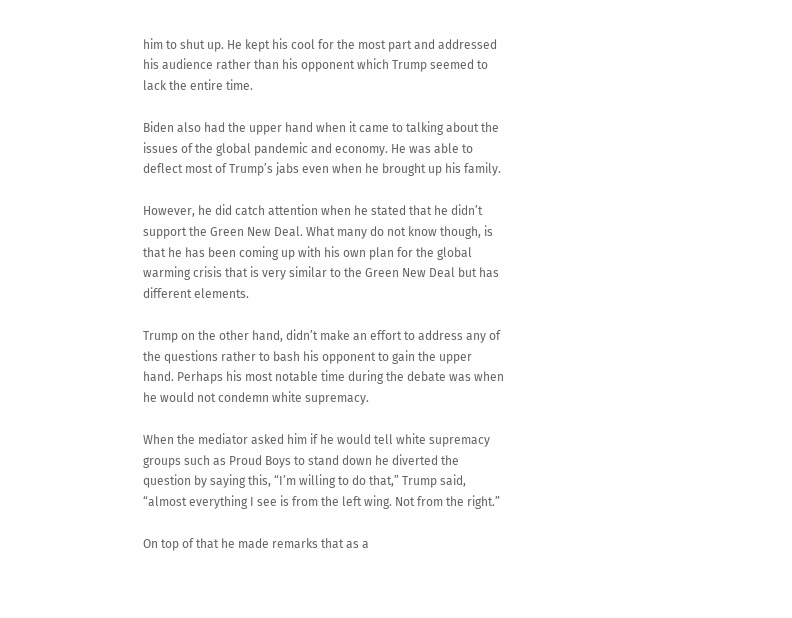him to shut up. He kept his cool for the most part and addressed his audience rather than his opponent which Trump seemed to lack the entire time.

Biden also had the upper hand when it came to talking about the issues of the global pandemic and economy. He was able to deflect most of Trump’s jabs even when he brought up his family.

However, he did catch attention when he stated that he didn’t support the Green New Deal. What many do not know though, is that he has been coming up with his own plan for the global warming crisis that is very similar to the Green New Deal but has different elements.

Trump on the other hand, didn’t make an effort to address any of the questions rather to bash his opponent to gain the upper hand. Perhaps his most notable time during the debate was when he would not condemn white supremacy.

When the mediator asked him if he would tell white supremacy groups such as Proud Boys to stand down he diverted the question by saying this, “I’m willing to do that,” Trump said, “almost everything I see is from the left wing. Not from the right.”

On top of that he made remarks that as a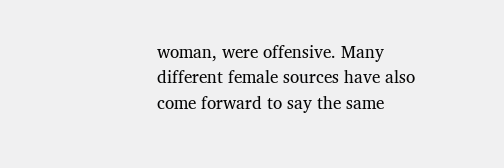woman, were offensive. Many different female sources have also come forward to say the same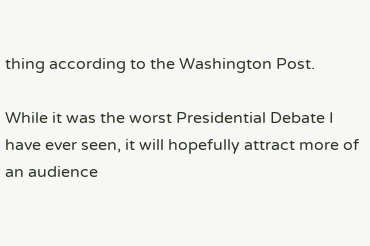thing according to the Washington Post.

While it was the worst Presidential Debate I have ever seen, it will hopefully attract more of an audience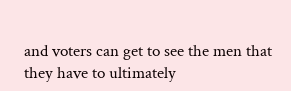and voters can get to see the men that they have to ultimately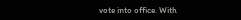vote into office. With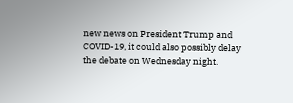new news on President Trump and COVID-19, it could also possibly delay the debate on Wednesday night.